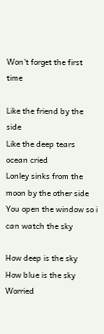Won't forget the first time

Like the friend by the side
Like the deep tears ocean cried
Lonley sinks from the moon by the other side
You open the window so i can watch the sky

How deep is the sky
How blue is the sky
Worried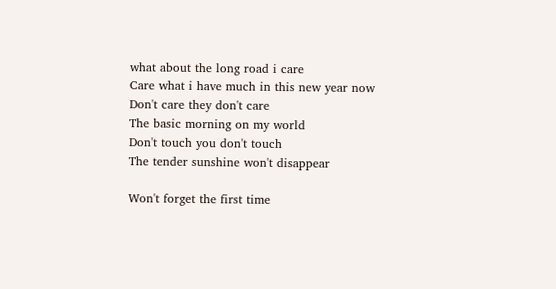what about the long road i care
Care what i have much in this new year now
Don't care they don't care
The basic morning on my world
Don't touch you don't touch
The tender sunshine won't disappear

Won't forget the first time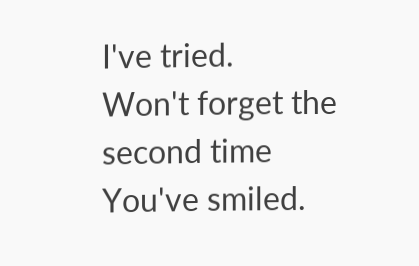I've tried.
Won't forget the second time
You've smiled.